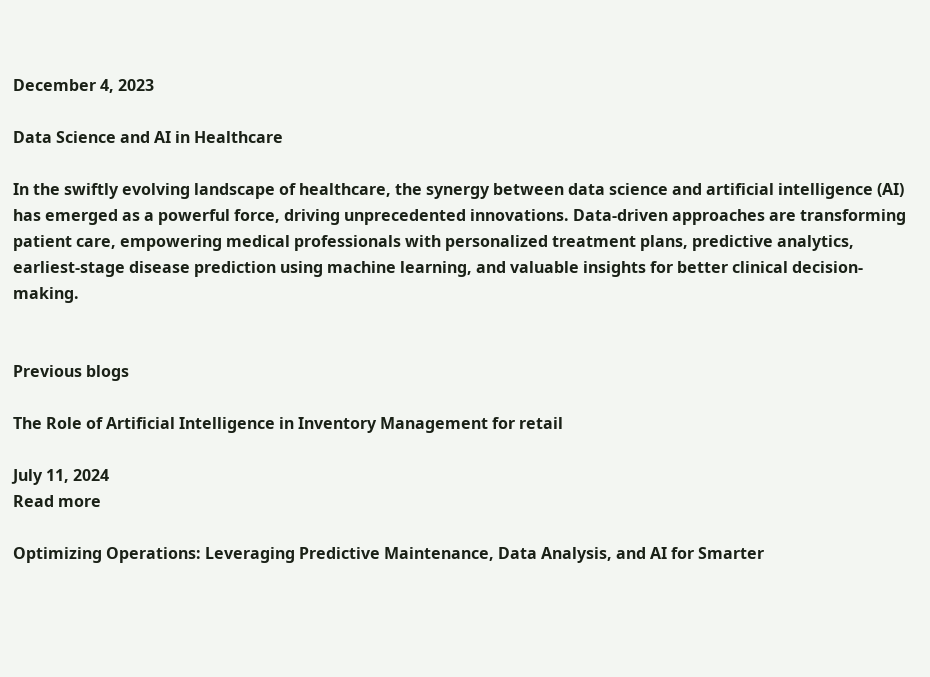December 4, 2023

Data Science and AI in Healthcare

In the swiftly evolving landscape of healthcare, the synergy between data science and artificial intelligence (AI) has emerged as a powerful force, driving unprecedented innovations. Data-driven approaches are transforming patient care, empowering medical professionals with personalized treatment plans, predictive analytics, earliest-stage disease prediction using machine learning, and valuable insights for better clinical decision-making.


Previous blogs

The Role of Artificial Intelligence in Inventory Management for retail

July 11, 2024
Read more

Optimizing Operations: Leveraging Predictive Maintenance, Data Analysis, and AI for Smarter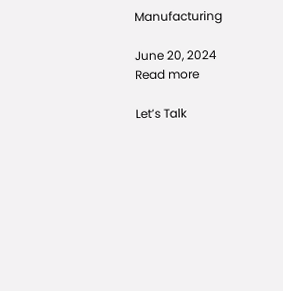Manufacturing

June 20, 2024
Read more

Let’s Talk